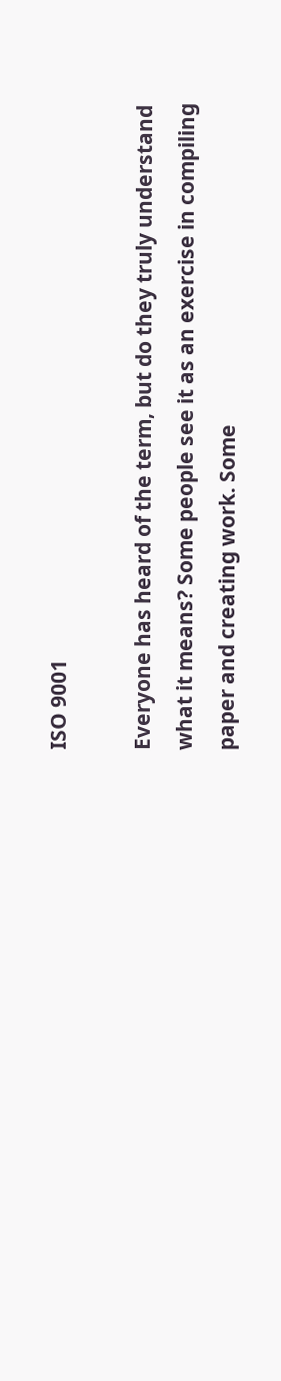ISO 9001

Everyone has heard of the term, but do they truly understand what it means? Some people see it as an exercise in compiling paper and creating work. Some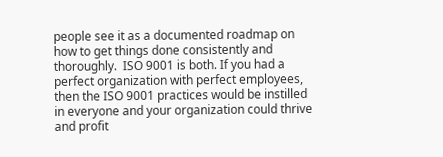people see it as a documented roadmap on how to get things done consistently and thoroughly.  ISO 9001 is both. If you had a perfect organization with perfect employees, then the ISO 9001 practices would be instilled in everyone and your organization could thrive and profit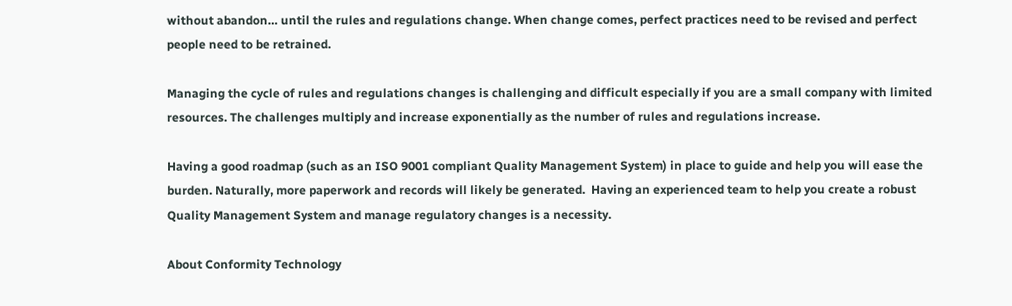without abandon… until the rules and regulations change. When change comes, perfect practices need to be revised and perfect people need to be retrained.

Managing the cycle of rules and regulations changes is challenging and difficult especially if you are a small company with limited resources. The challenges multiply and increase exponentially as the number of rules and regulations increase.

Having a good roadmap (such as an ISO 9001 compliant Quality Management System) in place to guide and help you will ease the burden. Naturally, more paperwork and records will likely be generated.  Having an experienced team to help you create a robust Quality Management System and manage regulatory changes is a necessity.

About Conformity Technology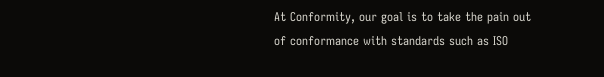At Conformity, our goal is to take the pain out of conformance with standards such as ISO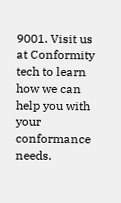9001. Visit us at Conformity tech to learn how we can help you with your conformance needs.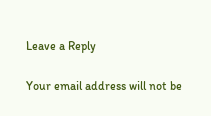Leave a Reply

Your email address will not be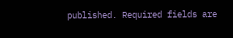published. Required fields are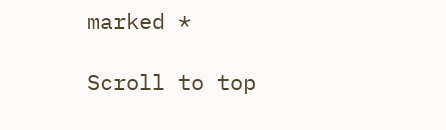marked *

Scroll to top